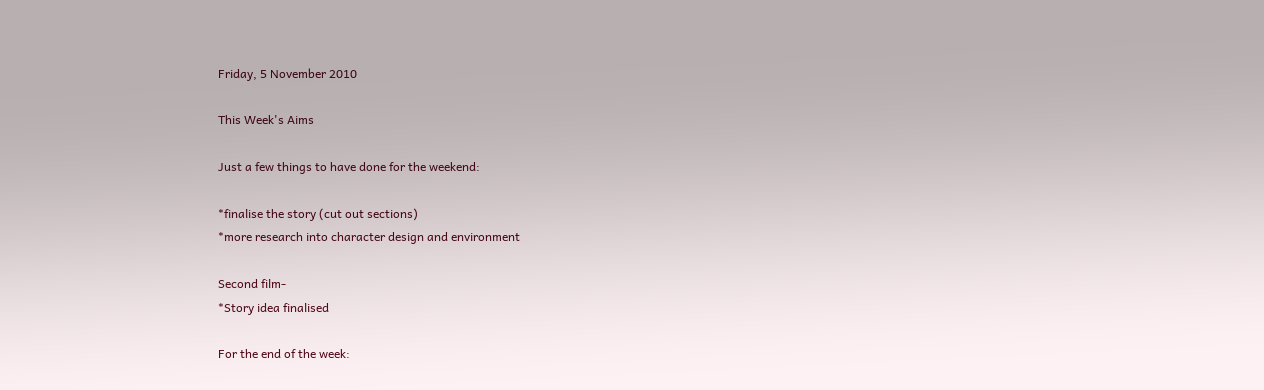Friday, 5 November 2010

This Week's Aims

Just a few things to have done for the weekend:

*finalise the story (cut out sections)
*more research into character design and environment

Second film-
*Story idea finalised

For the end of the week: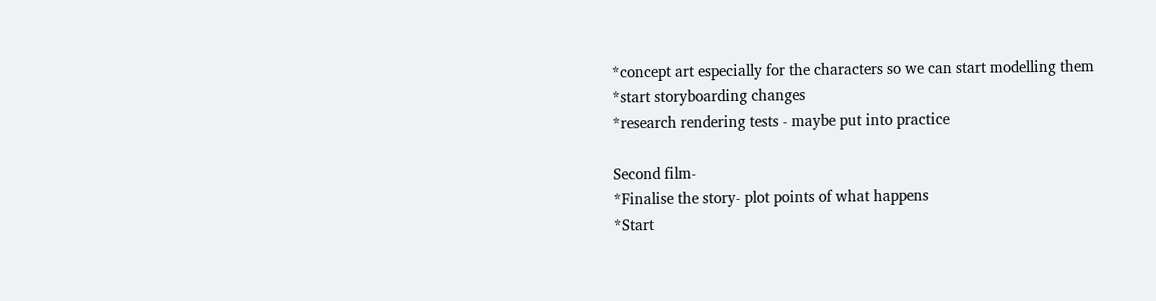*concept art especially for the characters so we can start modelling them
*start storyboarding changes
*research rendering tests - maybe put into practice

Second film-
*Finalise the story- plot points of what happens
*Start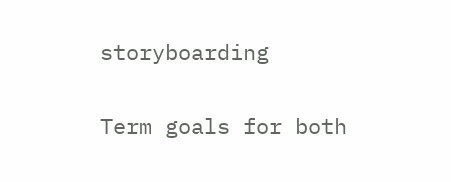storyboarding

Term goals for both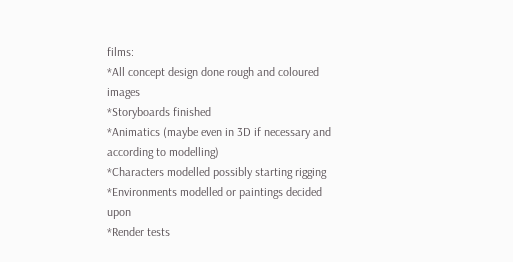films:
*All concept design done rough and coloured images
*Storyboards finished
*Animatics (maybe even in 3D if necessary and according to modelling)
*Characters modelled possibly starting rigging
*Environments modelled or paintings decided upon
*Render tests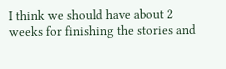I think we should have about 2 weeks for finishing the stories and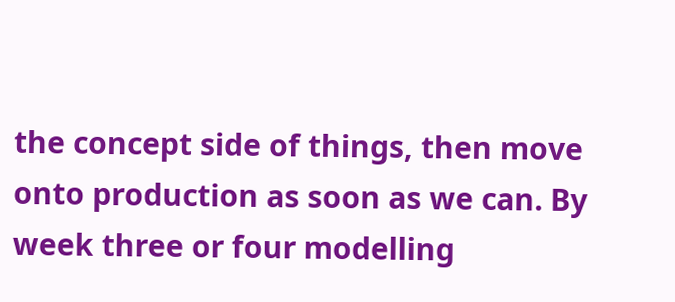the concept side of things, then move onto production as soon as we can. By week three or four modelling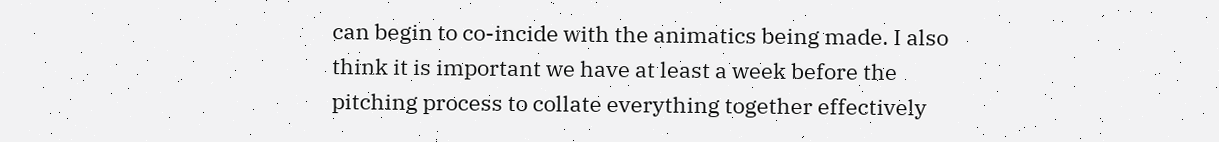can begin to co-incide with the animatics being made. I also think it is important we have at least a week before the pitching process to collate everything together effectively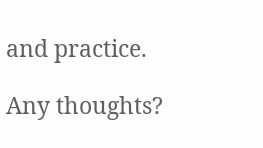and practice.

Any thoughts?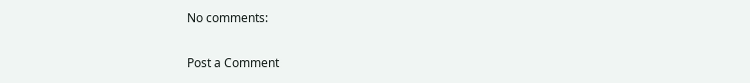No comments:

Post a Comment